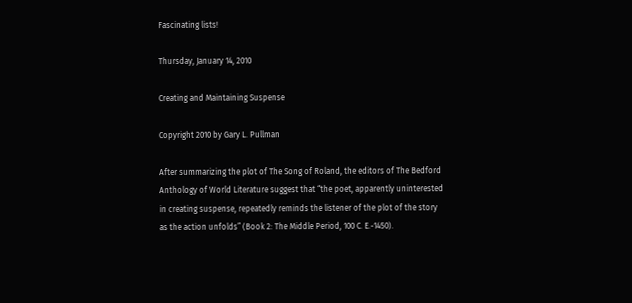Fascinating lists!

Thursday, January 14, 2010

Creating and Maintaining Suspense

Copyright 2010 by Gary L. Pullman

After summarizing the plot of The Song of Roland, the editors of The Bedford Anthology of World Literature suggest that “the poet, apparently uninterested in creating suspense, repeatedly reminds the listener of the plot of the story as the action unfolds” (Book 2: The Middle Period, 100 C. E.-1450).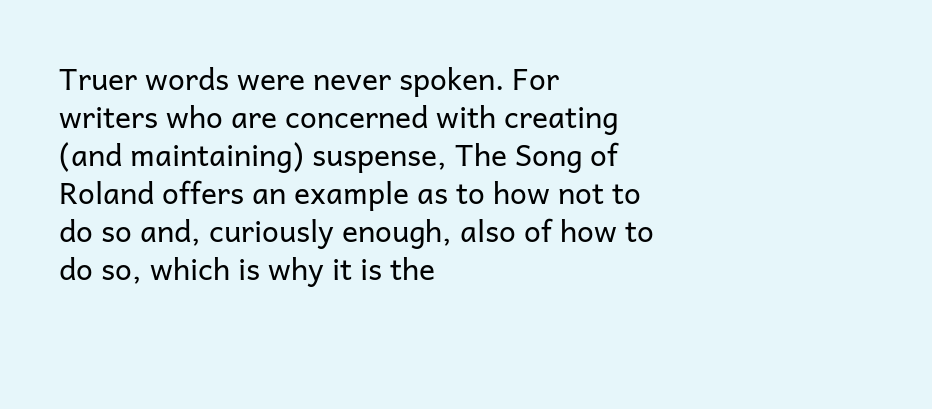Truer words were never spoken. For writers who are concerned with creating (and maintaining) suspense, The Song of Roland offers an example as to how not to do so and, curiously enough, also of how to do so, which is why it is the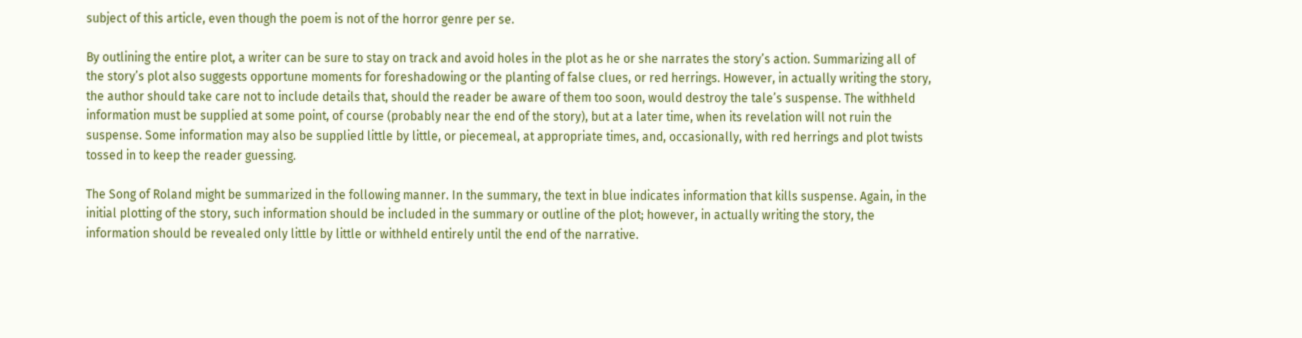subject of this article, even though the poem is not of the horror genre per se.

By outlining the entire plot, a writer can be sure to stay on track and avoid holes in the plot as he or she narrates the story’s action. Summarizing all of the story’s plot also suggests opportune moments for foreshadowing or the planting of false clues, or red herrings. However, in actually writing the story, the author should take care not to include details that, should the reader be aware of them too soon, would destroy the tale’s suspense. The withheld information must be supplied at some point, of course (probably near the end of the story), but at a later time, when its revelation will not ruin the suspense. Some information may also be supplied little by little, or piecemeal, at appropriate times, and, occasionally, with red herrings and plot twists tossed in to keep the reader guessing.

The Song of Roland might be summarized in the following manner. In the summary, the text in blue indicates information that kills suspense. Again, in the initial plotting of the story, such information should be included in the summary or outline of the plot; however, in actually writing the story, the information should be revealed only little by little or withheld entirely until the end of the narrative.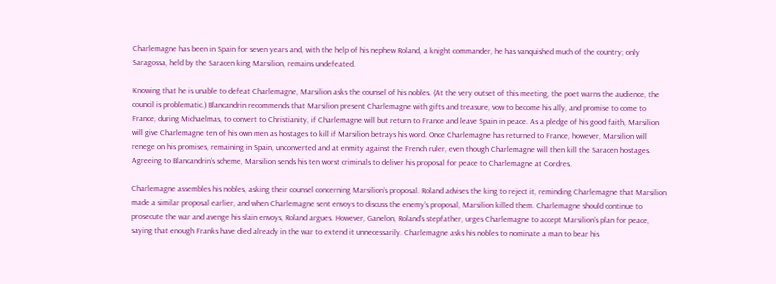Charlemagne has been in Spain for seven years and, with the help of his nephew Roland, a knight commander, he has vanquished much of the country; only Saragossa, held by the Saracen king Marsilion, remains undefeated.

Knowing that he is unable to defeat Charlemagne, Marsilion asks the counsel of his nobles. (At the very outset of this meeting, the poet warns the audience, the council is problematic.) Blancandrin recommends that Marsilion present Charlemagne with gifts and treasure, vow to become his ally, and promise to come to France, during Michaelmas, to convert to Christianity, if Charlemagne will but return to France and leave Spain in peace. As a pledge of his good faith, Marsilion will give Charlemagne ten of his own men as hostages to kill if Marsilion betrays his word. Once Charlemagne has returned to France, however, Marsilion will renege on his promises, remaining in Spain, unconverted and at enmity against the French ruler, even though Charlemagne will then kill the Saracen hostages. Agreeing to Blancandrin’s scheme, Marsilion sends his ten worst criminals to deliver his proposal for peace to Charlemagne at Cordres.

Charlemagne assembles his nobles, asking their counsel concerning Marsilion’s proposal. Roland advises the king to reject it, reminding Charlemagne that Marsilion made a similar proposal earlier, and when Charlemagne sent envoys to discuss the enemy’s proposal, Marsilion killed them. Charlemagne should continue to prosecute the war and avenge his slain envoys, Roland argues. However, Ganelon, Roland’s stepfather, urges Charlemagne to accept Marsilion’s plan for peace, saying that enough Franks have died already in the war to extend it unnecessarily. Charlemagne asks his nobles to nominate a man to bear his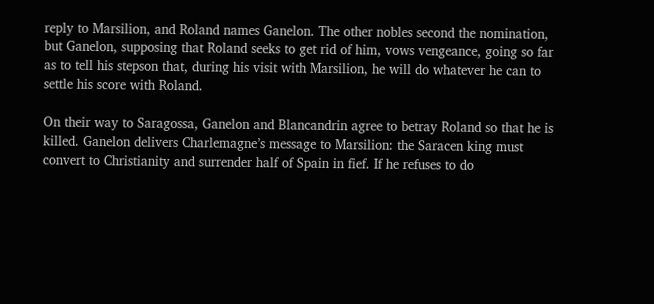reply to Marsilion, and Roland names Ganelon. The other nobles second the nomination, but Ganelon, supposing that Roland seeks to get rid of him, vows vengeance, going so far as to tell his stepson that, during his visit with Marsilion, he will do whatever he can to settle his score with Roland.

On their way to Saragossa, Ganelon and Blancandrin agree to betray Roland so that he is killed. Ganelon delivers Charlemagne’s message to Marsilion: the Saracen king must convert to Christianity and surrender half of Spain in fief. If he refuses to do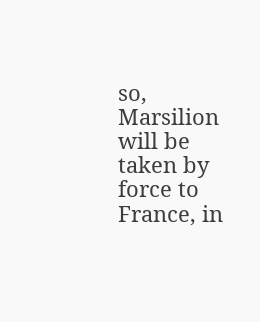so, Marsilion will be taken by force to France, in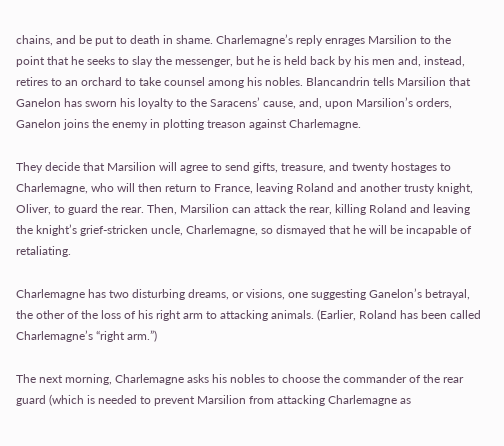chains, and be put to death in shame. Charlemagne’s reply enrages Marsilion to the point that he seeks to slay the messenger, but he is held back by his men and, instead, retires to an orchard to take counsel among his nobles. Blancandrin tells Marsilion that Ganelon has sworn his loyalty to the Saracens’ cause, and, upon Marsilion’s orders, Ganelon joins the enemy in plotting treason against Charlemagne.

They decide that Marsilion will agree to send gifts, treasure, and twenty hostages to Charlemagne, who will then return to France, leaving Roland and another trusty knight, Oliver, to guard the rear. Then, Marsilion can attack the rear, killing Roland and leaving the knight’s grief-stricken uncle, Charlemagne, so dismayed that he will be incapable of retaliating.

Charlemagne has two disturbing dreams, or visions, one suggesting Ganelon’s betrayal, the other of the loss of his right arm to attacking animals. (Earlier, Roland has been called Charlemagne’s “right arm.”)

The next morning, Charlemagne asks his nobles to choose the commander of the rear guard (which is needed to prevent Marsilion from attacking Charlemagne as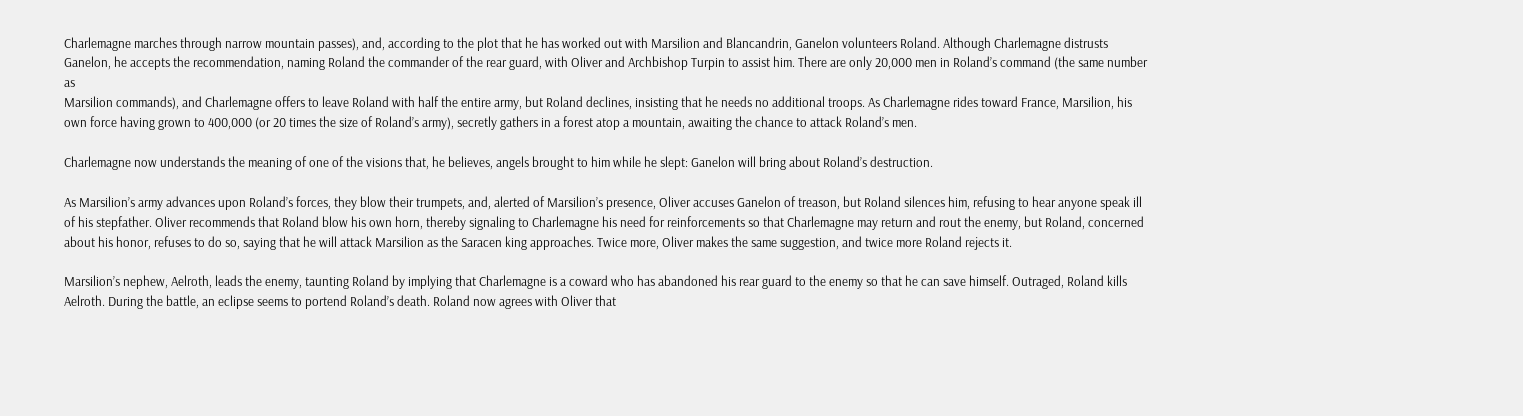Charlemagne marches through narrow mountain passes), and, according to the plot that he has worked out with Marsilion and Blancandrin, Ganelon volunteers Roland. Although Charlemagne distrusts Ganelon, he accepts the recommendation, naming Roland the commander of the rear guard, with Oliver and Archbishop Turpin to assist him. There are only 20,000 men in Roland’s command (the same number as
Marsilion commands), and Charlemagne offers to leave Roland with half the entire army, but Roland declines, insisting that he needs no additional troops. As Charlemagne rides toward France, Marsilion, his own force having grown to 400,000 (or 20 times the size of Roland’s army), secretly gathers in a forest atop a mountain, awaiting the chance to attack Roland’s men.

Charlemagne now understands the meaning of one of the visions that, he believes, angels brought to him while he slept: Ganelon will bring about Roland’s destruction.

As Marsilion’s army advances upon Roland’s forces, they blow their trumpets, and, alerted of Marsilion’s presence, Oliver accuses Ganelon of treason, but Roland silences him, refusing to hear anyone speak ill of his stepfather. Oliver recommends that Roland blow his own horn, thereby signaling to Charlemagne his need for reinforcements so that Charlemagne may return and rout the enemy, but Roland, concerned about his honor, refuses to do so, saying that he will attack Marsilion as the Saracen king approaches. Twice more, Oliver makes the same suggestion, and twice more Roland rejects it.

Marsilion’s nephew, Aelroth, leads the enemy, taunting Roland by implying that Charlemagne is a coward who has abandoned his rear guard to the enemy so that he can save himself. Outraged, Roland kills Aelroth. During the battle, an eclipse seems to portend Roland’s death. Roland now agrees with Oliver that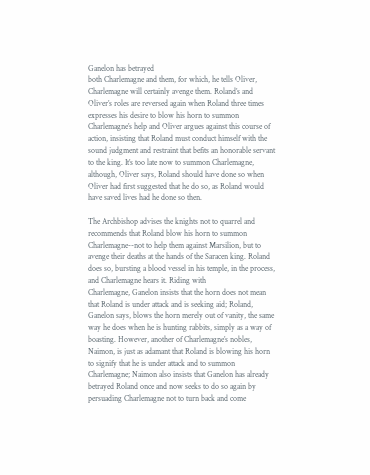Ganelon has betrayed
both Charlemagne and them, for which, he tells Oliver, Charlemagne will certainly avenge them. Roland’s and Oliver’s roles are reversed again when Roland three times expresses his desire to blow his horn to summon Charlemagne’s help and Oliver argues against this course of action, insisting that Roland must conduct himself with the sound judgment and restraint that befits an honorable servant to the king. It’s too late now to summon Charlemagne, although, Oliver says, Roland should have done so when Oliver had first suggested that he do so, as Roland would have saved lives had he done so then.

The Archbishop advises the knights not to quarrel and recommends that Roland blow his horn to summon Charlemagne--not to help them against Marsilion, but to avenge their deaths at the hands of the Saracen king. Roland does so, bursting a blood vessel in his temple, in the process, and Charlemagne hears it. Riding with
Charlemagne, Ganelon insists that the horn does not mean that Roland is under attack and is seeking aid; Roland, Ganelon says, blows the horn merely out of vanity, the same way he does when he is hunting rabbits, simply as a way of boasting. However, another of Charlemagne’s nobles, Naimon, is just as adamant that Roland is blowing his horn to signify that he is under attack and to summon Charlemagne; Naimon also insists that Ganelon has already betrayed Roland once and now seeks to do so again by persuading Charlemagne not to turn back and come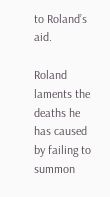to Roland’s aid.

Roland laments the deaths he has caused by failing to summon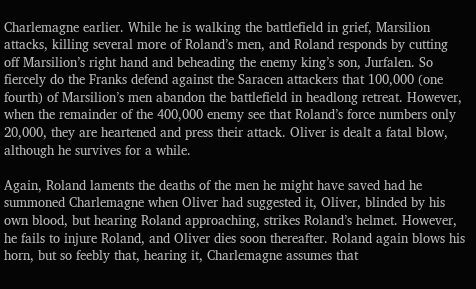Charlemagne earlier. While he is walking the battlefield in grief, Marsilion attacks, killing several more of Roland’s men, and Roland responds by cutting off Marsilion’s right hand and beheading the enemy king’s son, Jurfalen. So fiercely do the Franks defend against the Saracen attackers that 100,000 (one fourth) of Marsilion’s men abandon the battlefield in headlong retreat. However, when the remainder of the 400,000 enemy see that Roland’s force numbers only 20,000, they are heartened and press their attack. Oliver is dealt a fatal blow, although he survives for a while.

Again, Roland laments the deaths of the men he might have saved had he summoned Charlemagne when Oliver had suggested it, Oliver, blinded by his own blood, but hearing Roland approaching, strikes Roland’s helmet. However, he fails to injure Roland, and Oliver dies soon thereafter. Roland again blows his horn, but so feebly that, hearing it, Charlemagne assumes that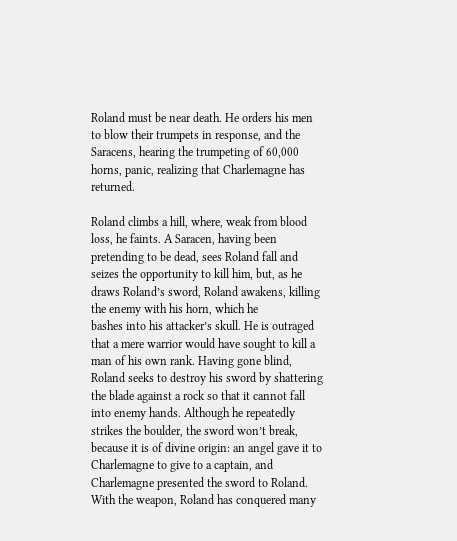Roland must be near death. He orders his men to blow their trumpets in response, and the Saracens, hearing the trumpeting of 60,000 horns, panic, realizing that Charlemagne has returned.

Roland climbs a hill, where, weak from blood loss, he faints. A Saracen, having been pretending to be dead, sees Roland fall and seizes the opportunity to kill him, but, as he draws Roland’s sword, Roland awakens, killing the enemy with his horn, which he
bashes into his attacker’s skull. He is outraged that a mere warrior would have sought to kill a man of his own rank. Having gone blind, Roland seeks to destroy his sword by shattering the blade against a rock so that it cannot fall into enemy hands. Although he repeatedly strikes the boulder, the sword won’t break, because it is of divine origin: an angel gave it to Charlemagne to give to a captain, and Charlemagne presented the sword to Roland. With the weapon, Roland has conquered many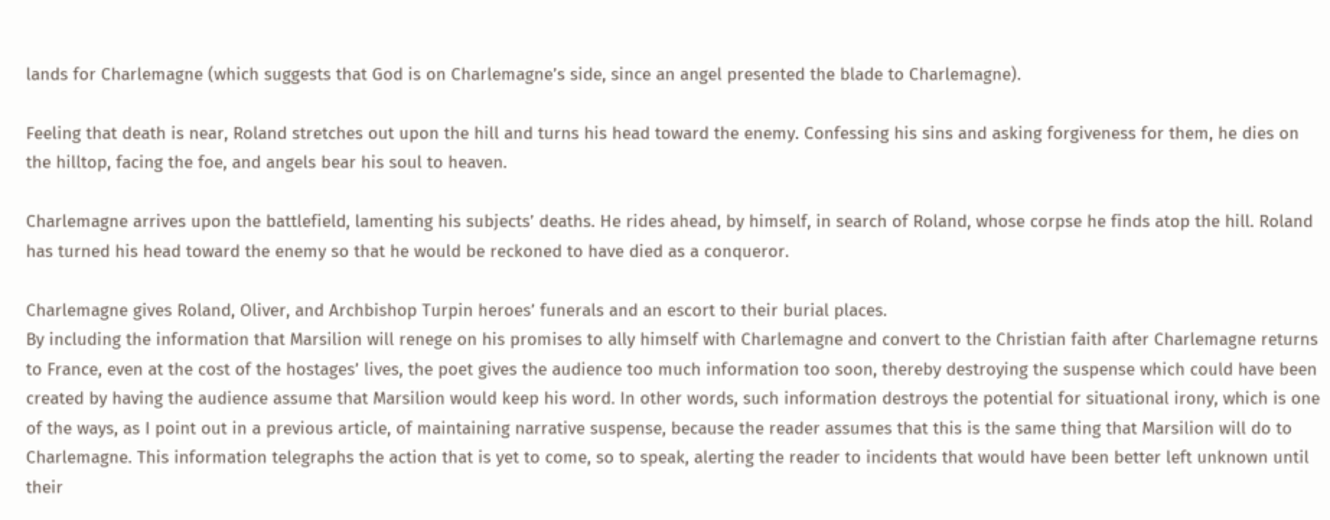lands for Charlemagne (which suggests that God is on Charlemagne’s side, since an angel presented the blade to Charlemagne).

Feeling that death is near, Roland stretches out upon the hill and turns his head toward the enemy. Confessing his sins and asking forgiveness for them, he dies on the hilltop, facing the foe, and angels bear his soul to heaven.

Charlemagne arrives upon the battlefield, lamenting his subjects’ deaths. He rides ahead, by himself, in search of Roland, whose corpse he finds atop the hill. Roland has turned his head toward the enemy so that he would be reckoned to have died as a conqueror.

Charlemagne gives Roland, Oliver, and Archbishop Turpin heroes’ funerals and an escort to their burial places.
By including the information that Marsilion will renege on his promises to ally himself with Charlemagne and convert to the Christian faith after Charlemagne returns to France, even at the cost of the hostages’ lives, the poet gives the audience too much information too soon, thereby destroying the suspense which could have been created by having the audience assume that Marsilion would keep his word. In other words, such information destroys the potential for situational irony, which is one of the ways, as I point out in a previous article, of maintaining narrative suspense, because the reader assumes that this is the same thing that Marsilion will do to Charlemagne. This information telegraphs the action that is yet to come, so to speak, alerting the reader to incidents that would have been better left unknown until their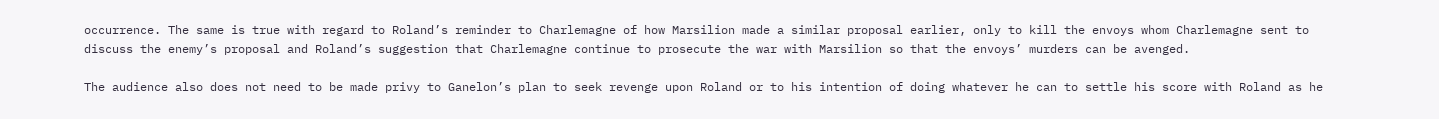occurrence. The same is true with regard to Roland’s reminder to Charlemagne of how Marsilion made a similar proposal earlier, only to kill the envoys whom Charlemagne sent to discuss the enemy’s proposal and Roland’s suggestion that Charlemagne continue to prosecute the war with Marsilion so that the envoys’ murders can be avenged.

The audience also does not need to be made privy to Ganelon’s plan to seek revenge upon Roland or to his intention of doing whatever he can to settle his score with Roland as he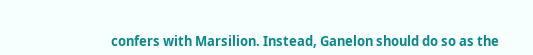confers with Marsilion. Instead, Ganelon should do so as the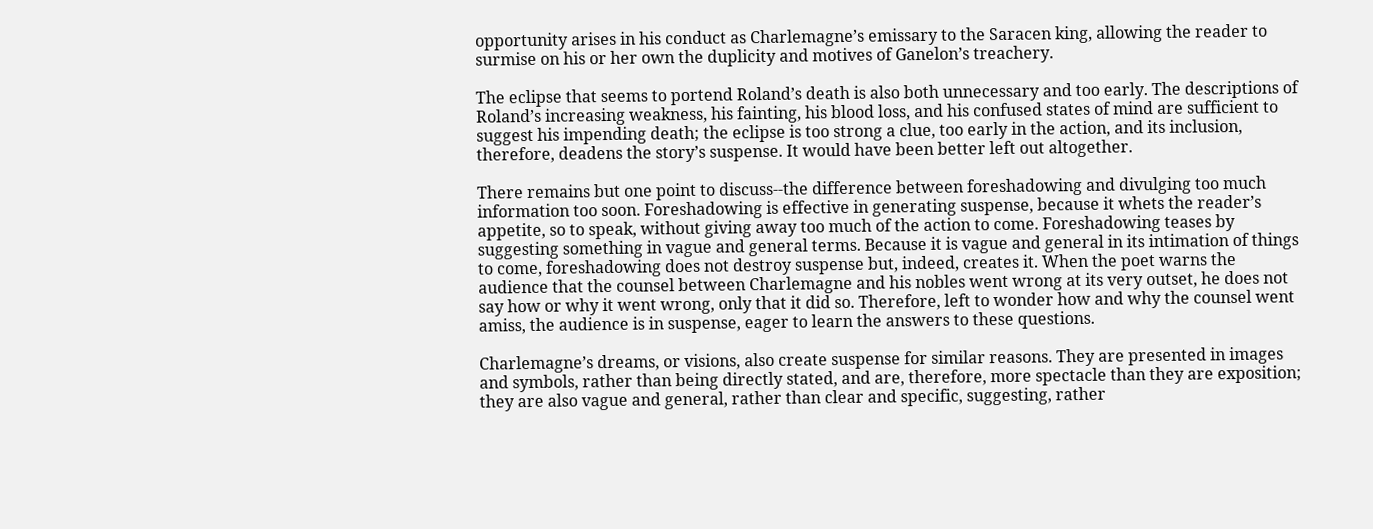opportunity arises in his conduct as Charlemagne’s emissary to the Saracen king, allowing the reader to surmise on his or her own the duplicity and motives of Ganelon’s treachery.

The eclipse that seems to portend Roland’s death is also both unnecessary and too early. The descriptions of Roland’s increasing weakness, his fainting, his blood loss, and his confused states of mind are sufficient to suggest his impending death; the eclipse is too strong a clue, too early in the action, and its inclusion, therefore, deadens the story’s suspense. It would have been better left out altogether.

There remains but one point to discuss--the difference between foreshadowing and divulging too much information too soon. Foreshadowing is effective in generating suspense, because it whets the reader’s appetite, so to speak, without giving away too much of the action to come. Foreshadowing teases by suggesting something in vague and general terms. Because it is vague and general in its intimation of things to come, foreshadowing does not destroy suspense but, indeed, creates it. When the poet warns the audience that the counsel between Charlemagne and his nobles went wrong at its very outset, he does not say how or why it went wrong, only that it did so. Therefore, left to wonder how and why the counsel went amiss, the audience is in suspense, eager to learn the answers to these questions.

Charlemagne’s dreams, or visions, also create suspense for similar reasons. They are presented in images and symbols, rather than being directly stated, and are, therefore, more spectacle than they are exposition; they are also vague and general, rather than clear and specific, suggesting, rather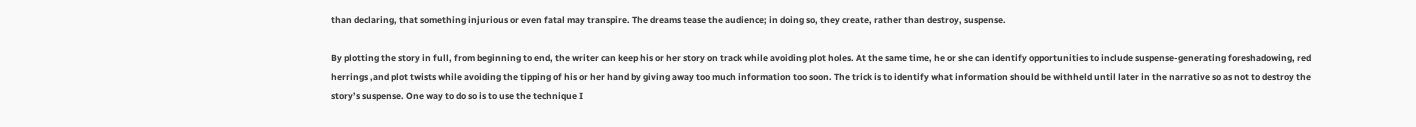than declaring, that something injurious or even fatal may transpire. The dreams tease the audience; in doing so, they create, rather than destroy, suspense.

By plotting the story in full, from beginning to end, the writer can keep his or her story on track while avoiding plot holes. At the same time, he or she can identify opportunities to include suspense-generating foreshadowing, red herrings ,and plot twists while avoiding the tipping of his or her hand by giving away too much information too soon. The trick is to identify what information should be withheld until later in the narrative so as not to destroy the story’s suspense. One way to do so is to use the technique I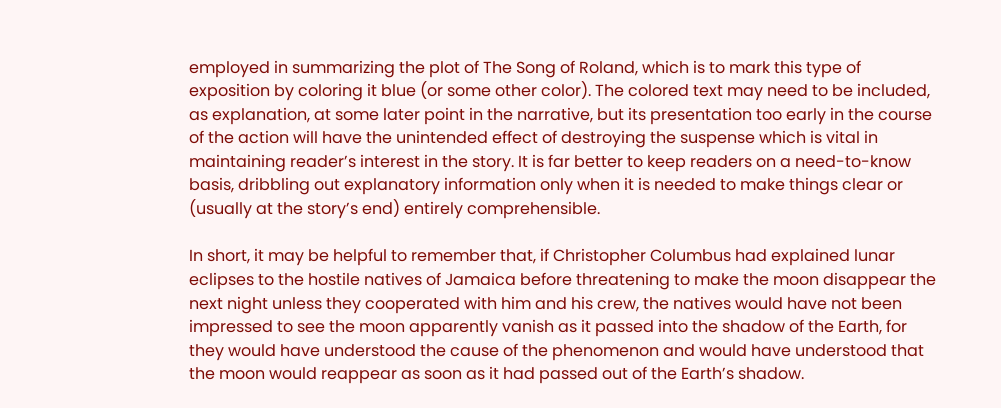employed in summarizing the plot of The Song of Roland, which is to mark this type of exposition by coloring it blue (or some other color). The colored text may need to be included, as explanation, at some later point in the narrative, but its presentation too early in the course of the action will have the unintended effect of destroying the suspense which is vital in maintaining reader’s interest in the story. It is far better to keep readers on a need-to-know basis, dribbling out explanatory information only when it is needed to make things clear or (usually at the story’s end) entirely comprehensible.

In short, it may be helpful to remember that, if Christopher Columbus had explained lunar eclipses to the hostile natives of Jamaica before threatening to make the moon disappear the next night unless they cooperated with him and his crew, the natives would have not been impressed to see the moon apparently vanish as it passed into the shadow of the Earth, for they would have understood the cause of the phenomenon and would have understood that the moon would reappear as soon as it had passed out of the Earth’s shadow.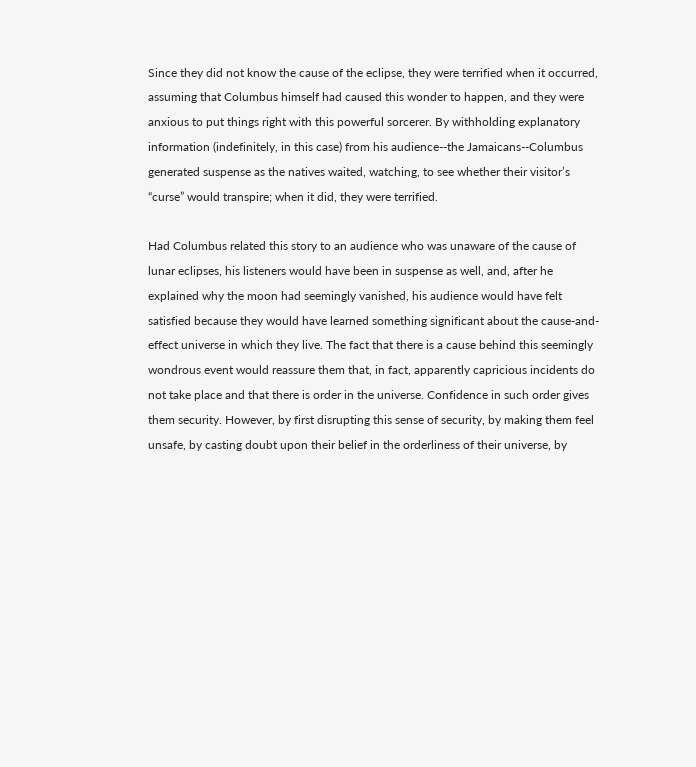Since they did not know the cause of the eclipse, they were terrified when it occurred, assuming that Columbus himself had caused this wonder to happen, and they were anxious to put things right with this powerful sorcerer. By withholding explanatory information (indefinitely, in this case) from his audience--the Jamaicans--Columbus generated suspense as the natives waited, watching, to see whether their visitor’s “curse” would transpire; when it did, they were terrified.

Had Columbus related this story to an audience who was unaware of the cause of lunar eclipses, his listeners would have been in suspense as well, and, after he explained why the moon had seemingly vanished, his audience would have felt satisfied because they would have learned something significant about the cause-and-effect universe in which they live. The fact that there is a cause behind this seemingly wondrous event would reassure them that, in fact, apparently capricious incidents do not take place and that there is order in the universe. Confidence in such order gives them security. However, by first disrupting this sense of security, by making them feel unsafe, by casting doubt upon their belief in the orderliness of their universe, by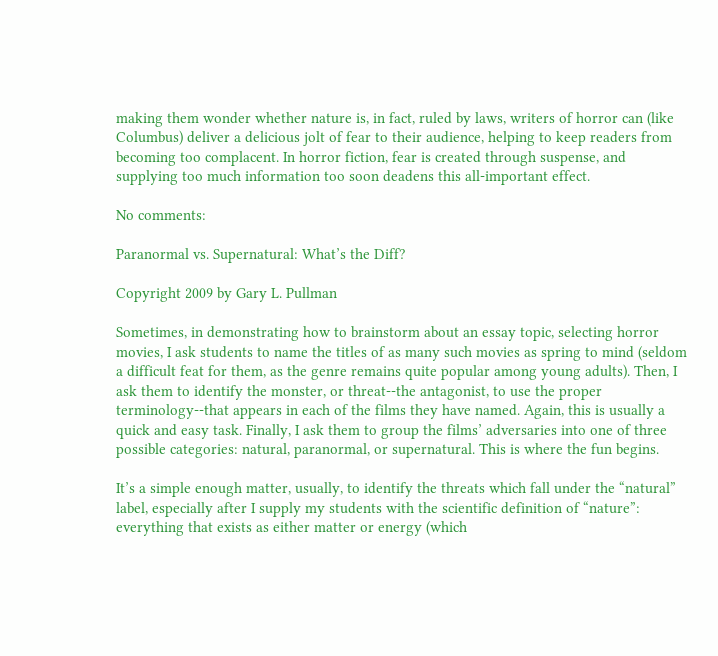making them wonder whether nature is, in fact, ruled by laws, writers of horror can (like Columbus) deliver a delicious jolt of fear to their audience, helping to keep readers from becoming too complacent. In horror fiction, fear is created through suspense, and supplying too much information too soon deadens this all-important effect.

No comments:

Paranormal vs. Supernatural: What’s the Diff?

Copyright 2009 by Gary L. Pullman

Sometimes, in demonstrating how to brainstorm about an essay topic, selecting horror movies, I ask students to name the titles of as many such movies as spring to mind (seldom a difficult feat for them, as the genre remains quite popular among young adults). Then, I ask them to identify the monster, or threat--the antagonist, to use the proper terminology--that appears in each of the films they have named. Again, this is usually a quick and easy task. Finally, I ask them to group the films’ adversaries into one of three possible categories: natural, paranormal, or supernatural. This is where the fun begins.

It’s a simple enough matter, usually, to identify the threats which fall under the “natural” label, especially after I supply my students with the scientific definition of “nature”: everything that exists as either matter or energy (which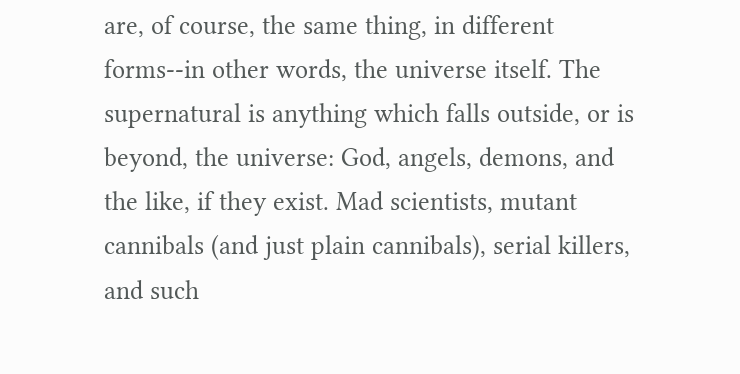are, of course, the same thing, in different forms--in other words, the universe itself. The supernatural is anything which falls outside, or is beyond, the universe: God, angels, demons, and the like, if they exist. Mad scientists, mutant cannibals (and just plain cannibals), serial killers, and such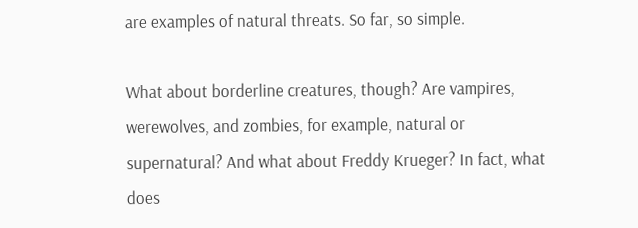are examples of natural threats. So far, so simple.

What about borderline creatures, though? Are vampires, werewolves, and zombies, for example, natural or supernatural? And what about Freddy Krueger? In fact, what does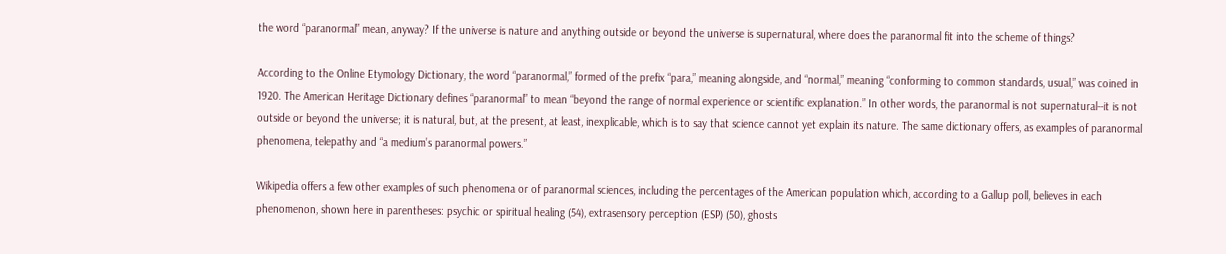the word “paranormal” mean, anyway? If the universe is nature and anything outside or beyond the universe is supernatural, where does the paranormal fit into the scheme of things?

According to the Online Etymology Dictionary, the word “paranormal,” formed of the prefix “para,” meaning alongside, and “normal,” meaning “conforming to common standards, usual,” was coined in 1920. The American Heritage Dictionary defines “paranormal” to mean “beyond the range of normal experience or scientific explanation.” In other words, the paranormal is not supernatural--it is not outside or beyond the universe; it is natural, but, at the present, at least, inexplicable, which is to say that science cannot yet explain its nature. The same dictionary offers, as examples of paranormal phenomena, telepathy and “a medium’s paranormal powers.”

Wikipedia offers a few other examples of such phenomena or of paranormal sciences, including the percentages of the American population which, according to a Gallup poll, believes in each phenomenon, shown here in parentheses: psychic or spiritual healing (54), extrasensory perception (ESP) (50), ghosts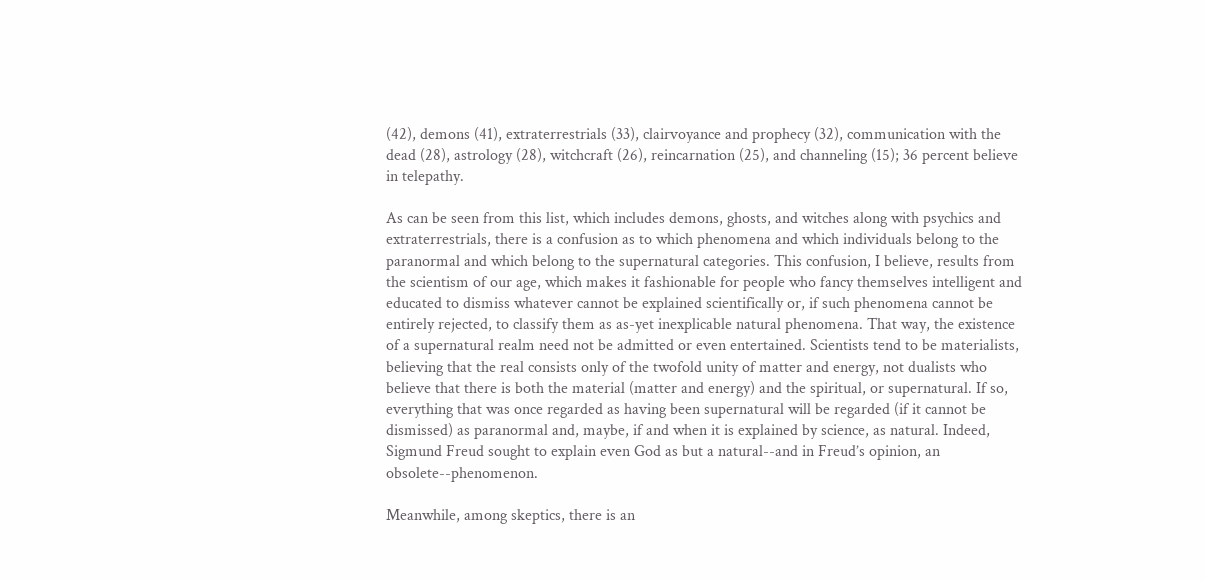(42), demons (41), extraterrestrials (33), clairvoyance and prophecy (32), communication with the dead (28), astrology (28), witchcraft (26), reincarnation (25), and channeling (15); 36 percent believe in telepathy.

As can be seen from this list, which includes demons, ghosts, and witches along with psychics and extraterrestrials, there is a confusion as to which phenomena and which individuals belong to the paranormal and which belong to the supernatural categories. This confusion, I believe, results from the scientism of our age, which makes it fashionable for people who fancy themselves intelligent and educated to dismiss whatever cannot be explained scientifically or, if such phenomena cannot be entirely rejected, to classify them as as-yet inexplicable natural phenomena. That way, the existence of a supernatural realm need not be admitted or even entertained. Scientists tend to be materialists, believing that the real consists only of the twofold unity of matter and energy, not dualists who believe that there is both the material (matter and energy) and the spiritual, or supernatural. If so, everything that was once regarded as having been supernatural will be regarded (if it cannot be dismissed) as paranormal and, maybe, if and when it is explained by science, as natural. Indeed, Sigmund Freud sought to explain even God as but a natural--and in Freud’s opinion, an obsolete--phenomenon.

Meanwhile, among skeptics, there is an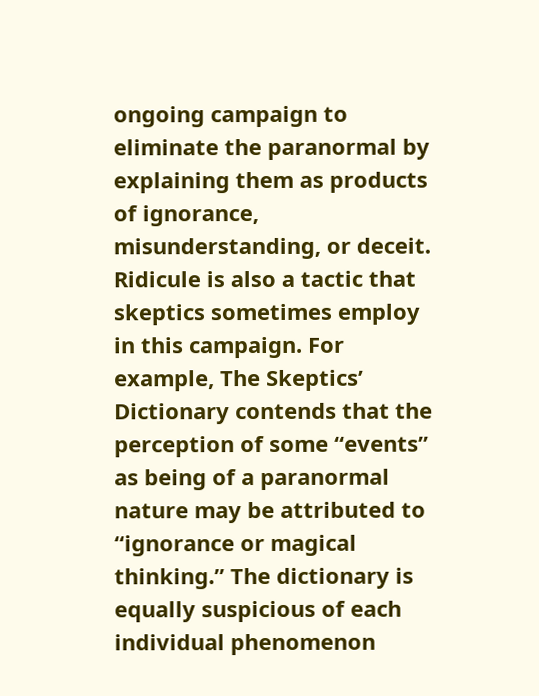ongoing campaign to eliminate the paranormal by explaining them as products of ignorance, misunderstanding, or deceit. Ridicule is also a tactic that skeptics sometimes employ in this campaign. For example, The Skeptics’ Dictionary contends that the perception of some “events” as being of a paranormal nature may be attributed to “ignorance or magical thinking.” The dictionary is equally suspicious of each individual phenomenon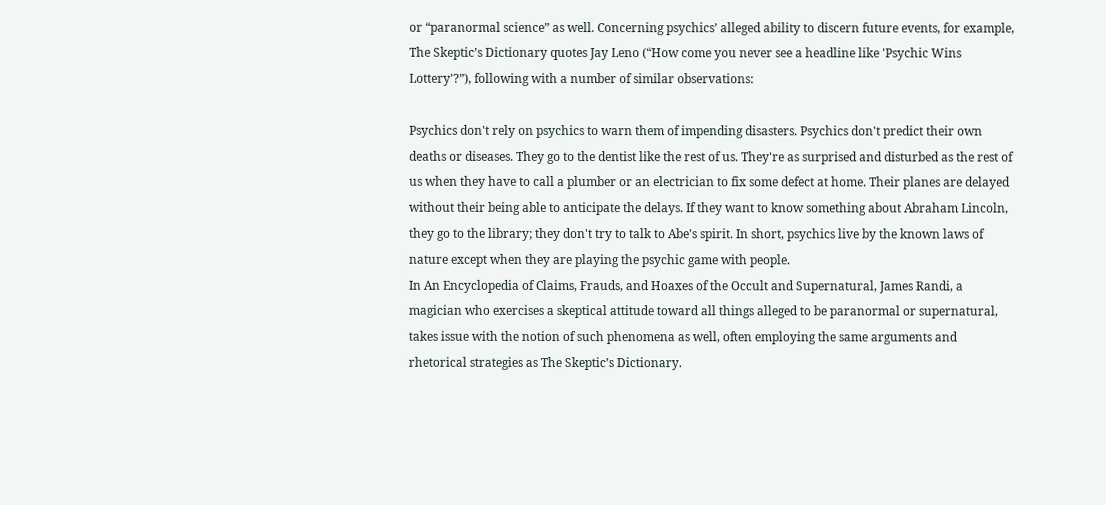or “paranormal science” as well. Concerning psychics’ alleged ability to discern future events, for example, The Skeptic’s Dictionary quotes Jay Leno (“How come you never see a headline like 'Psychic Wins Lottery'?”), following with a number of similar observations:

Psychics don't rely on psychics to warn them of impending disasters. Psychics don't predict their own deaths or diseases. They go to the dentist like the rest of us. They're as surprised and disturbed as the rest of us when they have to call a plumber or an electrician to fix some defect at home. Their planes are delayed without their being able to anticipate the delays. If they want to know something about Abraham Lincoln, they go to the library; they don't try to talk to Abe's spirit. In short, psychics live by the known laws of nature except when they are playing the psychic game with people.
In An Encyclopedia of Claims, Frauds, and Hoaxes of the Occult and Supernatural, James Randi, a magician who exercises a skeptical attitude toward all things alleged to be paranormal or supernatural, takes issue with the notion of such phenomena as well, often employing the same arguments and rhetorical strategies as The Skeptic’s Dictionary.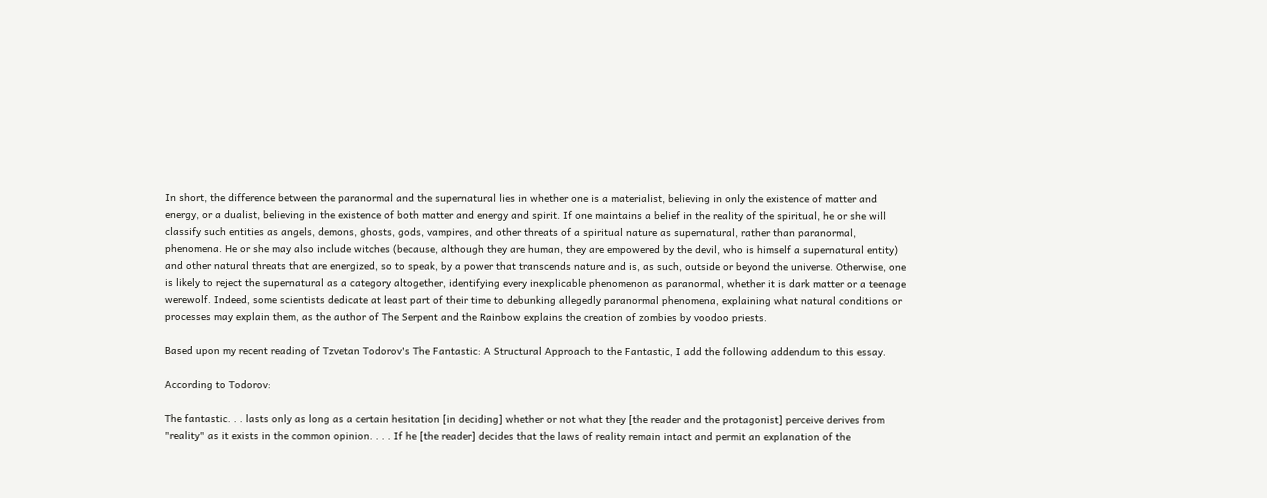In short, the difference between the paranormal and the supernatural lies in whether one is a materialist, believing in only the existence of matter and energy, or a dualist, believing in the existence of both matter and energy and spirit. If one maintains a belief in the reality of the spiritual, he or she will classify such entities as angels, demons, ghosts, gods, vampires, and other threats of a spiritual nature as supernatural, rather than paranormal, phenomena. He or she may also include witches (because, although they are human, they are empowered by the devil, who is himself a supernatural entity) and other natural threats that are energized, so to speak, by a power that transcends nature and is, as such, outside or beyond the universe. Otherwise, one is likely to reject the supernatural as a category altogether, identifying every inexplicable phenomenon as paranormal, whether it is dark matter or a teenage werewolf. Indeed, some scientists dedicate at least part of their time to debunking allegedly paranormal phenomena, explaining what natural conditions or processes may explain them, as the author of The Serpent and the Rainbow explains the creation of zombies by voodoo priests.

Based upon my recent reading of Tzvetan Todorov's The Fantastic: A Structural Approach to the Fantastic, I add the following addendum to this essay.

According to Todorov:

The fantastic. . . lasts only as long as a certain hesitation [in deciding] whether or not what they [the reader and the protagonist] perceive derives from "reality" as it exists in the common opinion. . . . If he [the reader] decides that the laws of reality remain intact and permit an explanation of the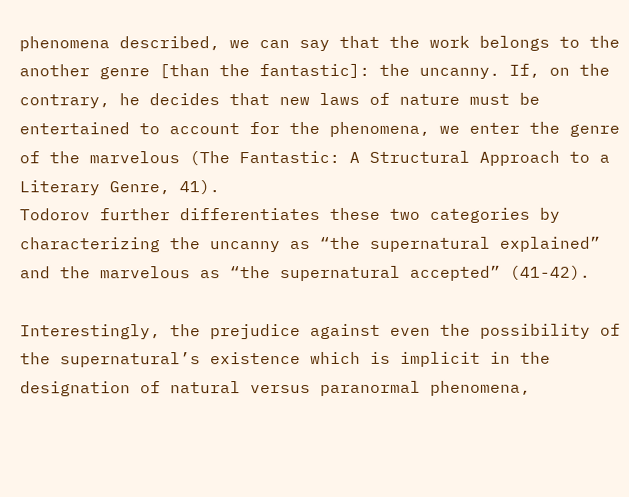phenomena described, we can say that the work belongs to the another genre [than the fantastic]: the uncanny. If, on the contrary, he decides that new laws of nature must be entertained to account for the phenomena, we enter the genre of the marvelous (The Fantastic: A Structural Approach to a Literary Genre, 41).
Todorov further differentiates these two categories by characterizing the uncanny as “the supernatural explained” and the marvelous as “the supernatural accepted” (41-42).

Interestingly, the prejudice against even the possibility of the supernatural’s existence which is implicit in the designation of natural versus paranormal phenomena,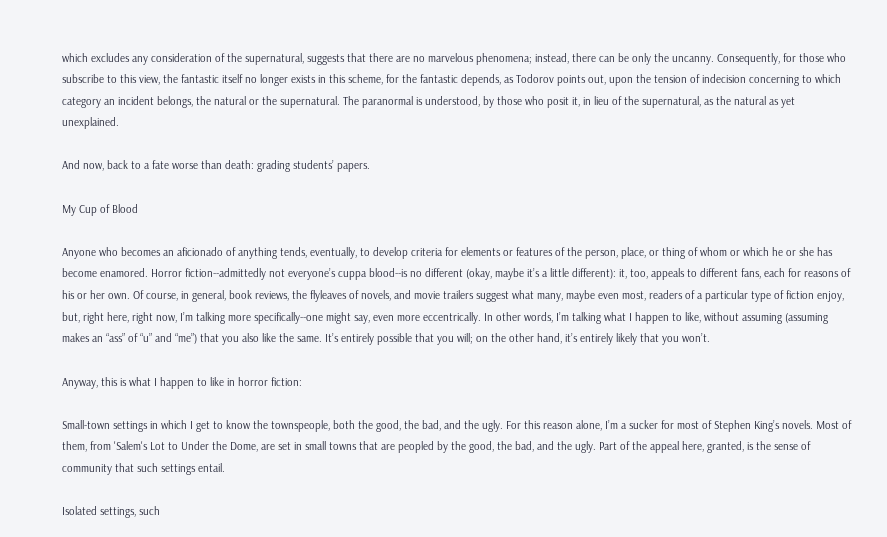which excludes any consideration of the supernatural, suggests that there are no marvelous phenomena; instead, there can be only the uncanny. Consequently, for those who subscribe to this view, the fantastic itself no longer exists in this scheme, for the fantastic depends, as Todorov points out, upon the tension of indecision concerning to which category an incident belongs, the natural or the supernatural. The paranormal is understood, by those who posit it, in lieu of the supernatural, as the natural as yet unexplained.

And now, back to a fate worse than death: grading students’ papers.

My Cup of Blood

Anyone who becomes an aficionado of anything tends, eventually, to develop criteria for elements or features of the person, place, or thing of whom or which he or she has become enamored. Horror fiction--admittedly not everyone’s cuppa blood--is no different (okay, maybe it’s a little different): it, too, appeals to different fans, each for reasons of his or her own. Of course, in general, book reviews, the flyleaves of novels, and movie trailers suggest what many, maybe even most, readers of a particular type of fiction enjoy, but, right here, right now, I’m talking more specifically--one might say, even more eccentrically. In other words, I’m talking what I happen to like, without assuming (assuming makes an “ass” of “u” and “me”) that you also like the same. It’s entirely possible that you will; on the other hand, it’s entirely likely that you won’t.

Anyway, this is what I happen to like in horror fiction:

Small-town settings in which I get to know the townspeople, both the good, the bad, and the ugly. For this reason alone, I’m a sucker for most of Stephen King’s novels. Most of them, from 'Salem's Lot to Under the Dome, are set in small towns that are peopled by the good, the bad, and the ugly. Part of the appeal here, granted, is the sense of community that such settings entail.

Isolated settings, such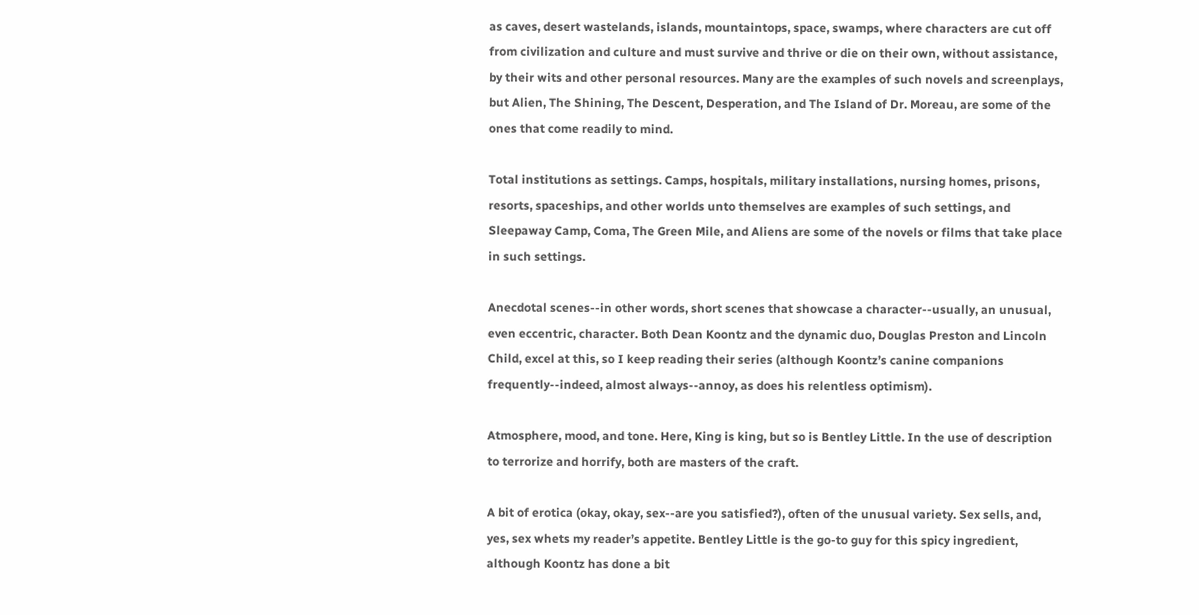as caves, desert wastelands, islands, mountaintops, space, swamps, where characters are cut off from civilization and culture and must survive and thrive or die on their own, without assistance, by their wits and other personal resources. Many are the examples of such novels and screenplays, but Alien, The Shining, The Descent, Desperation, and The Island of Dr. Moreau, are some of the ones that come readily to mind.

Total institutions as settings. Camps, hospitals, military installations, nursing homes, prisons, resorts, spaceships, and other worlds unto themselves are examples of such settings, and Sleepaway Camp, Coma, The Green Mile, and Aliens are some of the novels or films that take place in such settings.

Anecdotal scenes--in other words, short scenes that showcase a character--usually, an unusual, even eccentric, character. Both Dean Koontz and the dynamic duo, Douglas Preston and Lincoln Child, excel at this, so I keep reading their series (although Koontz’s canine companions frequently--indeed, almost always--annoy, as does his relentless optimism).

Atmosphere, mood, and tone. Here, King is king, but so is Bentley Little. In the use of description to terrorize and horrify, both are masters of the craft.

A bit of erotica (okay, okay, sex--are you satisfied?), often of the unusual variety. Sex sells, and, yes, sex whets my reader’s appetite. Bentley Little is the go-to guy for this spicy ingredient, although Koontz has done a bit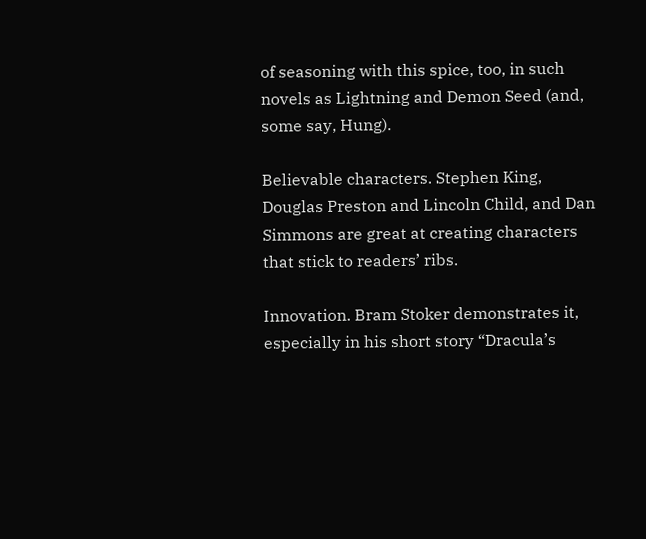of seasoning with this spice, too, in such novels as Lightning and Demon Seed (and, some say, Hung).

Believable characters. Stephen King, Douglas Preston and Lincoln Child, and Dan Simmons are great at creating characters that stick to readers’ ribs.

Innovation. Bram Stoker demonstrates it, especially in his short story “Dracula’s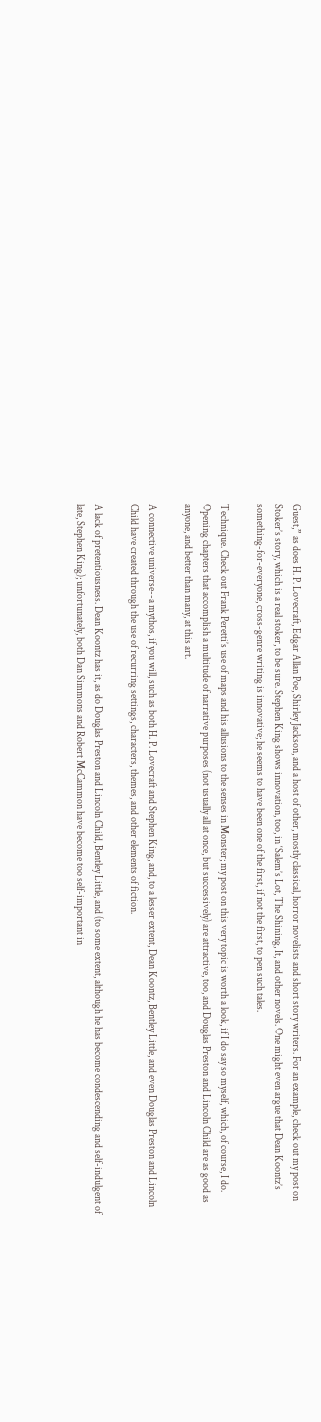Guest,” as does H. P. Lovecraft, Edgar Allan Poe, Shirley Jackson, and a host of other, mostly classical, horror novelists and short story writers. For an example, check out my post on Stoker’s story, which is a real stoker, to be sure. Stephen King shows innovation, too, in ‘Salem’s Lot, The Shining, It, and other novels. One might even argue that Dean Koontz’s something-for-everyone, cross-genre writing is innovative; he seems to have been one of the first, if not the first, to pen such tales.

Technique. Check out Frank Peretti’s use of maps and his allusions to the senses in Monster; my post on this very topic is worth a look, if I do say so myself, which, of course, I do. Opening chapters that accomplish a multitude of narrative purposes (not usually all at once, but successively) are attractive, too, and Douglas Preston and Lincoln Child are as good as anyone, and better than many, at this art.

A connective universe--a mythos, if you will, such as both H. P. Lovecraft and Stephen King, and, to a lesser extent, Dean Koontz, Bentley Little, and even Douglas Preston and Lincoln Child have created through the use of recurring settings, characters, themes, and other elements of fiction.

A lack of pretentiousness. Dean Koontz has it, as do Douglas Preston and Lincoln Child, Bentley Little, and (to some extent, although he has become condescending and self-indulgent of late, Stephen King); unfortunately, both Dan Simmons and Robert McCammon have become too self-important in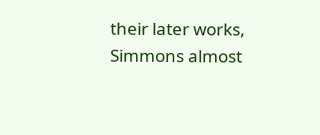their later works, Simmons almost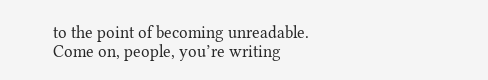to the point of becoming unreadable. Come on, people, you’re writing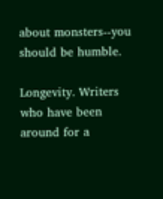about monsters--you should be humble.

Longevity. Writers who have been around for a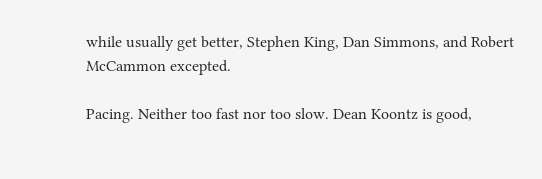while usually get better, Stephen King, Dan Simmons, and Robert McCammon excepted.

Pacing. Neither too fast nor too slow. Dean Koontz is good,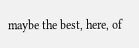maybe the best, here, of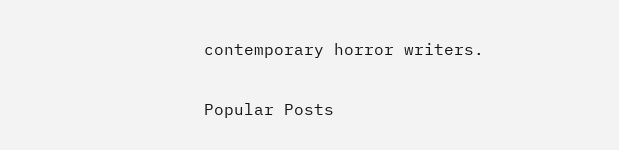contemporary horror writers.

Popular Posts